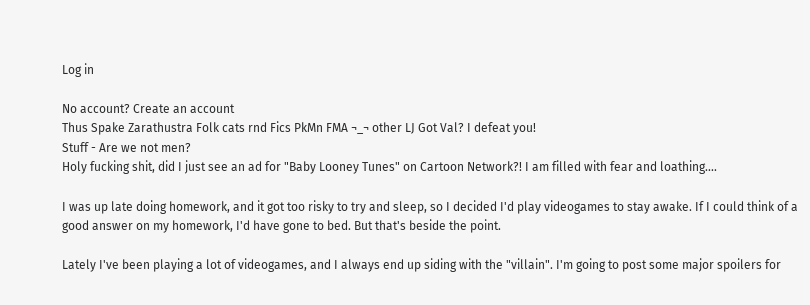Log in

No account? Create an account
Thus Spake Zarathustra Folk cats rnd Fics PkMn FMA ¬_¬ other LJ Got Val? I defeat you!
Stuff - Are we not men?
Holy fucking shit, did I just see an ad for "Baby Looney Tunes" on Cartoon Network?! I am filled with fear and loathing....

I was up late doing homework, and it got too risky to try and sleep, so I decided I'd play videogames to stay awake. If I could think of a good answer on my homework, I'd have gone to bed. But that's beside the point.

Lately I've been playing a lot of videogames, and I always end up siding with the "villain". I'm going to post some major spoilers for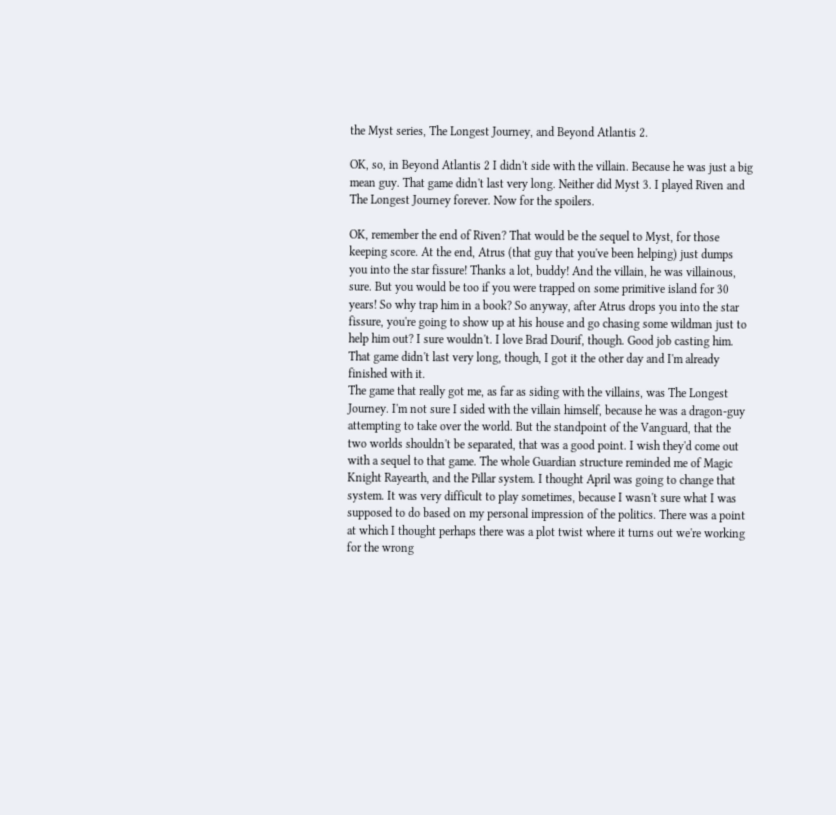the Myst series, The Longest Journey, and Beyond Atlantis 2.

OK, so, in Beyond Atlantis 2 I didn't side with the villain. Because he was just a big mean guy. That game didn't last very long. Neither did Myst 3. I played Riven and The Longest Journey forever. Now for the spoilers.

OK, remember the end of Riven? That would be the sequel to Myst, for those keeping score. At the end, Atrus (that guy that you've been helping) just dumps you into the star fissure! Thanks a lot, buddy! And the villain, he was villainous, sure. But you would be too if you were trapped on some primitive island for 30 years! So why trap him in a book? So anyway, after Atrus drops you into the star fissure, you're going to show up at his house and go chasing some wildman just to help him out? I sure wouldn't. I love Brad Dourif, though. Good job casting him. That game didn't last very long, though, I got it the other day and I'm already finished with it.
The game that really got me, as far as siding with the villains, was The Longest Journey. I'm not sure I sided with the villain himself, because he was a dragon-guy attempting to take over the world. But the standpoint of the Vanguard, that the two worlds shouldn't be separated, that was a good point. I wish they'd come out with a sequel to that game. The whole Guardian structure reminded me of Magic Knight Rayearth, and the Pillar system. I thought April was going to change that system. It was very difficult to play sometimes, because I wasn't sure what I was supposed to do based on my personal impression of the politics. There was a point at which I thought perhaps there was a plot twist where it turns out we're working for the wrong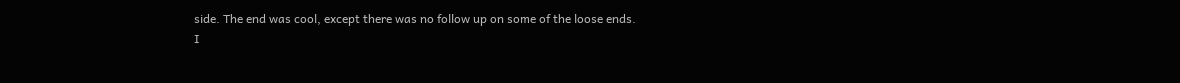side. The end was cool, except there was no follow up on some of the loose ends.
I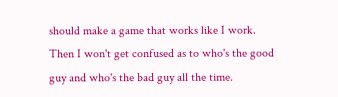should make a game that works like I work. Then I won't get confused as to who's the good guy and who's the bad guy all the time.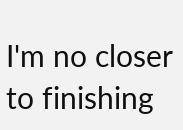I'm no closer to finishing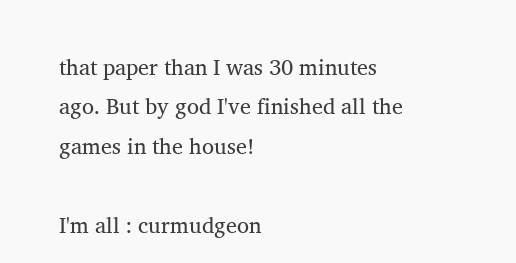that paper than I was 30 minutes ago. But by god I've finished all the games in the house!

I'm all : curmudgeon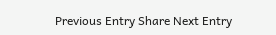Previous Entry Share Next Entry